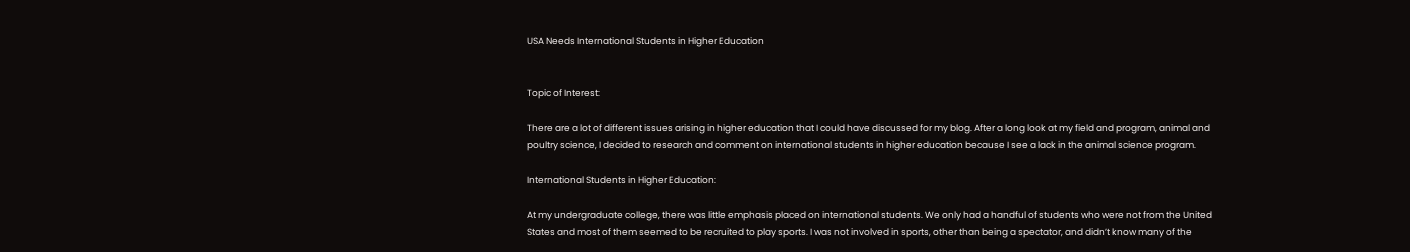USA Needs International Students in Higher Education


Topic of Interest:

There are a lot of different issues arising in higher education that I could have discussed for my blog. After a long look at my field and program, animal and poultry science, I decided to research and comment on international students in higher education because I see a lack in the animal science program.

International Students in Higher Education:

At my undergraduate college, there was little emphasis placed on international students. We only had a handful of students who were not from the United States and most of them seemed to be recruited to play sports. I was not involved in sports, other than being a spectator, and didn’t know many of the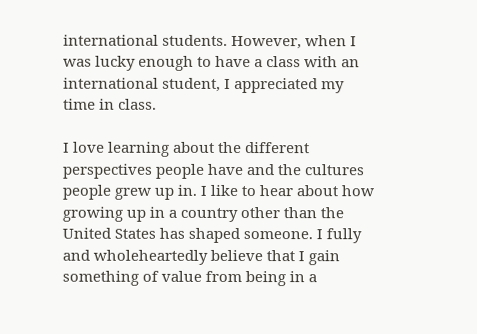international students. However, when I was lucky enough to have a class with an international student, I appreciated my time in class.

I love learning about the different perspectives people have and the cultures people grew up in. I like to hear about how growing up in a country other than the United States has shaped someone. I fully and wholeheartedly believe that I gain something of value from being in a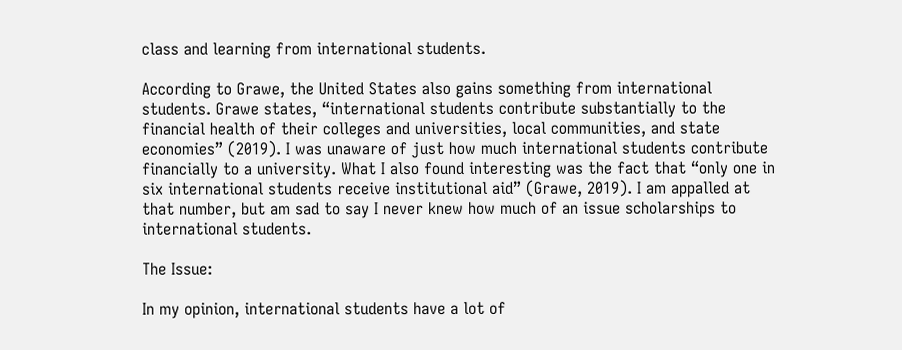class and learning from international students.

According to Grawe, the United States also gains something from international students. Grawe states, “international students contribute substantially to the financial health of their colleges and universities, local communities, and state economies” (2019). I was unaware of just how much international students contribute financially to a university. What I also found interesting was the fact that “only one in six international students receive institutional aid” (Grawe, 2019). I am appalled at that number, but am sad to say I never knew how much of an issue scholarships to international students.

The Issue:

In my opinion, international students have a lot of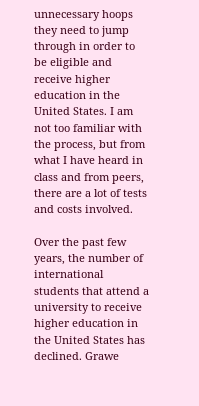unnecessary hoops they need to jump through in order to be eligible and receive higher education in the United States. I am not too familiar with the process, but from what I have heard in class and from peers, there are a lot of tests and costs involved.

Over the past few years, the number of international students that attend a university to receive higher education in the United States has declined. Grawe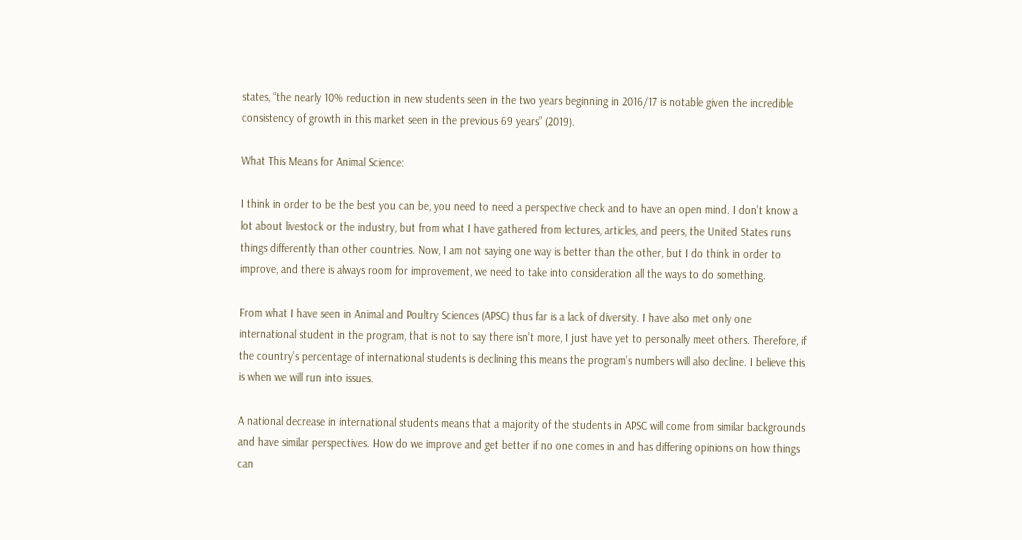states, “the nearly 10% reduction in new students seen in the two years beginning in 2016/17 is notable given the incredible consistency of growth in this market seen in the previous 69 years” (2019).

What This Means for Animal Science:

I think in order to be the best you can be, you need to need a perspective check and to have an open mind. I don’t know a lot about livestock or the industry, but from what I have gathered from lectures, articles, and peers, the United States runs things differently than other countries. Now, I am not saying one way is better than the other, but I do think in order to improve, and there is always room for improvement, we need to take into consideration all the ways to do something.

From what I have seen in Animal and Poultry Sciences (APSC) thus far is a lack of diversity. I have also met only one international student in the program, that is not to say there isn’t more, I just have yet to personally meet others. Therefore, if the country’s percentage of international students is declining this means the program’s numbers will also decline. I believe this is when we will run into issues.

A national decrease in international students means that a majority of the students in APSC will come from similar backgrounds and have similar perspectives. How do we improve and get better if no one comes in and has differing opinions on how things can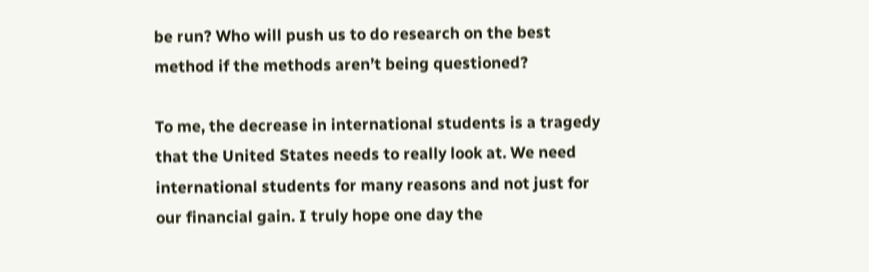be run? Who will push us to do research on the best method if the methods aren’t being questioned?

To me, the decrease in international students is a tragedy that the United States needs to really look at. We need international students for many reasons and not just for our financial gain. I truly hope one day the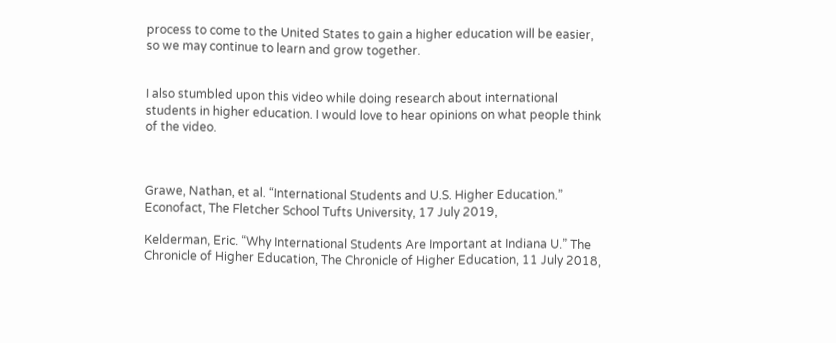process to come to the United States to gain a higher education will be easier, so we may continue to learn and grow together.


I also stumbled upon this video while doing research about international students in higher education. I would love to hear opinions on what people think of the video.



Grawe, Nathan, et al. “International Students and U.S. Higher Education.” Econofact, The Fletcher School Tufts University, 17 July 2019,

Kelderman, Eric. “Why International Students Are Important at Indiana U.” The Chronicle of Higher Education, The Chronicle of Higher Education, 11 July 2018,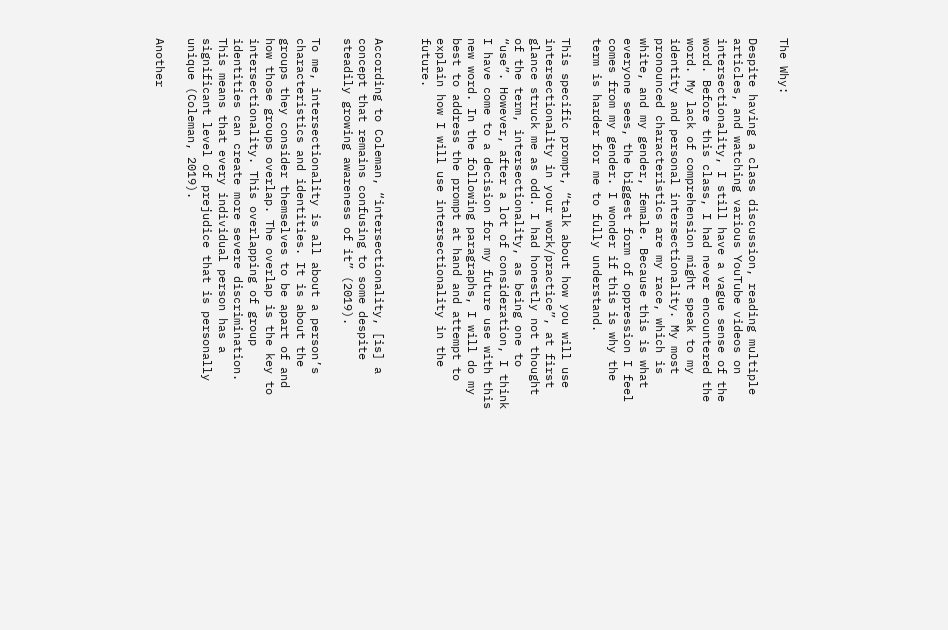The Why:

Despite having a class discussion, reading multiple articles, and watching various YouTube videos on intersectionality, I still have a vague sense of the word. Before this class, I had never encountered the word. My lack of comprehension might speak to my identity and personal intersectionality. My most pronounced characteristics are my race, which is white, and my gender, female. Because this is what everyone sees, the biggest form of oppression I feel comes from my gender. I wonder if this is why the term is harder for me to fully understand.

This specific prompt, “talk about how you will use intersectionality in your work/practice”, at first glance struck me as odd. I had honestly not thought of the term, intersectionality, as being one to “use”. However, after a lot of consideration, I think I have come to a decision for my future use with this new word. In the following paragraphs, I will do my best to address the prompt at hand and attempt to explain how I will use intersectionality in the future.


According to Coleman, “intersectionality, [is] a concept that remains confusing to some despite steadily growing awareness of it” (2019).

To me, intersectionality is all about a person’s characteristics and identities. It is about the groups they consider themselves to be apart of and how those groups overlap. The overlap is the key to intersectionality. This overlapping of group identities can create more severe discrimination. This means that every individual person has a significant level of prejudice that is personally unique (Coleman, 2019).

Another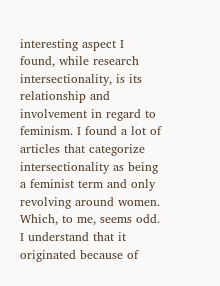interesting aspect I found, while research intersectionality, is its relationship and involvement in regard to feminism. I found a lot of articles that categorize intersectionality as being a feminist term and only revolving around women. Which, to me, seems odd. I understand that it originated because of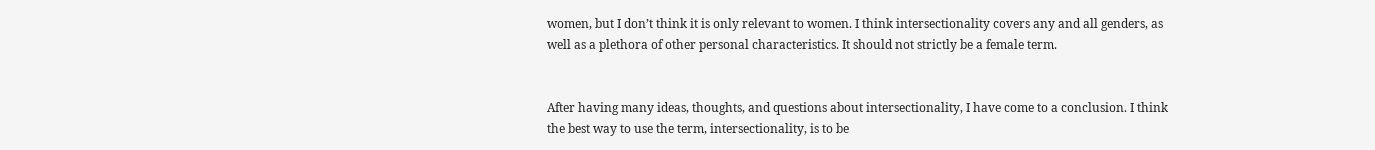women, but I don’t think it is only relevant to women. I think intersectionality covers any and all genders, as well as a plethora of other personal characteristics. It should not strictly be a female term.


After having many ideas, thoughts, and questions about intersectionality, I have come to a conclusion. I think the best way to use the term, intersectionality, is to be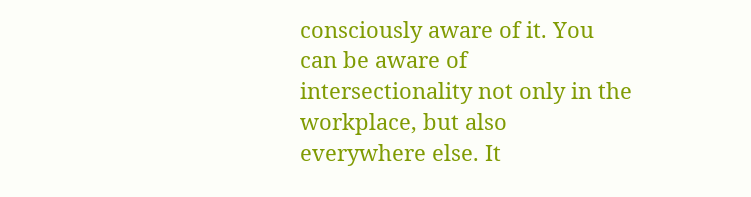consciously aware of it. You can be aware of intersectionality not only in the workplace, but also everywhere else. It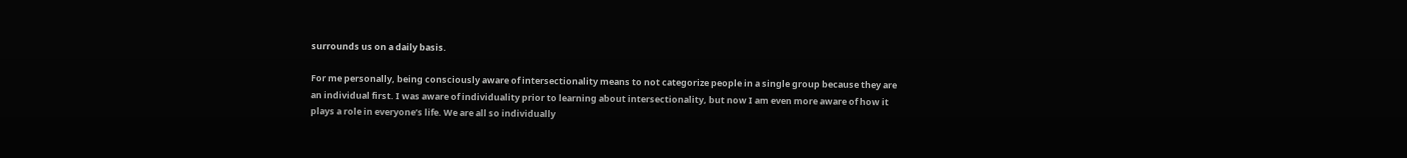surrounds us on a daily basis.

For me personally, being consciously aware of intersectionality means to not categorize people in a single group because they are an individual first. I was aware of individuality prior to learning about intersectionality, but now I am even more aware of how it plays a role in everyone’s life. We are all so individually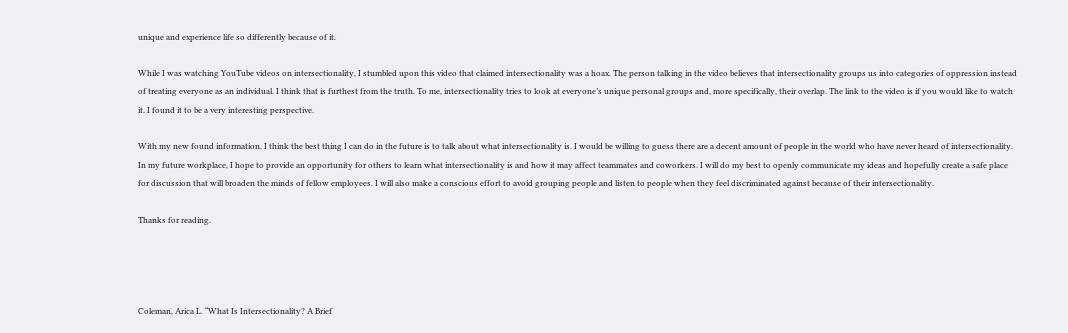unique and experience life so differently because of it.

While I was watching YouTube videos on intersectionality, I stumbled upon this video that claimed intersectionality was a hoax. The person talking in the video believes that intersectionality groups us into categories of oppression instead of treating everyone as an individual. I think that is furthest from the truth. To me, intersectionality tries to look at everyone’s unique personal groups and, more specifically, their overlap. The link to the video is if you would like to watch it. I found it to be a very interesting perspective.

With my new found information, I think the best thing I can do in the future is to talk about what intersectionality is. I would be willing to guess there are a decent amount of people in the world who have never heard of intersectionality. In my future workplace, I hope to provide an opportunity for others to learn what intersectionality is and how it may affect teammates and coworkers. I will do my best to openly communicate my ideas and hopefully create a safe place for discussion that will broaden the minds of fellow employees. I will also make a conscious effort to avoid grouping people and listen to people when they feel discriminated against because of their intersectionality.

Thanks for reading.




Coleman, Arica L. “What Is Intersectionality? A Brief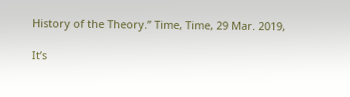History of the Theory.” Time, Time, 29 Mar. 2019,

It’s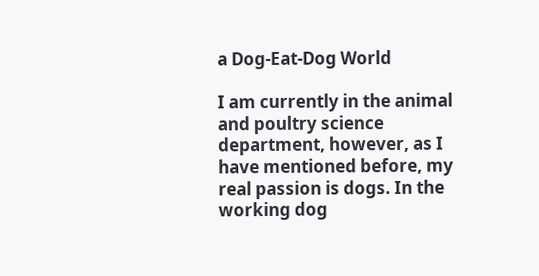a Dog-Eat-Dog World

I am currently in the animal and poultry science department, however, as I have mentioned before, my real passion is dogs. In the working dog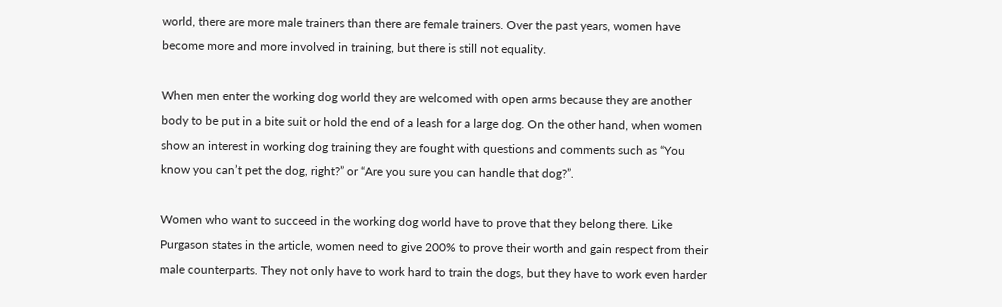world, there are more male trainers than there are female trainers. Over the past years, women have become more and more involved in training, but there is still not equality.

When men enter the working dog world they are welcomed with open arms because they are another body to be put in a bite suit or hold the end of a leash for a large dog. On the other hand, when women show an interest in working dog training they are fought with questions and comments such as “You know you can’t pet the dog, right?” or “Are you sure you can handle that dog?”.

Women who want to succeed in the working dog world have to prove that they belong there. Like Purgason states in the article, women need to give 200% to prove their worth and gain respect from their male counterparts. They not only have to work hard to train the dogs, but they have to work even harder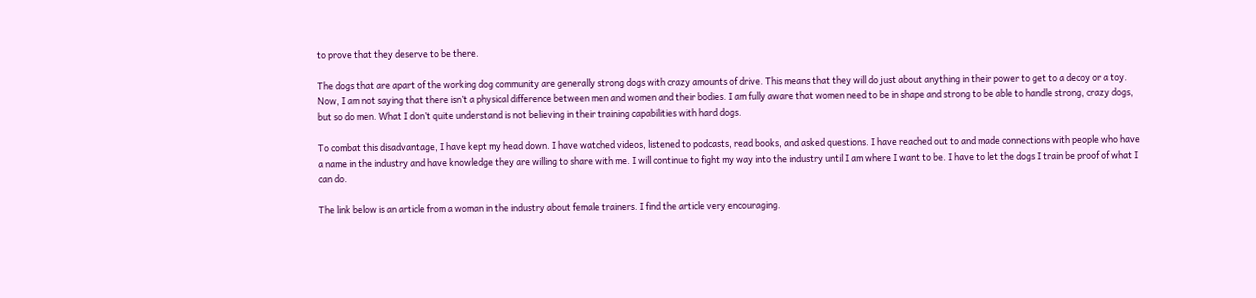to prove that they deserve to be there.

The dogs that are apart of the working dog community are generally strong dogs with crazy amounts of drive. This means that they will do just about anything in their power to get to a decoy or a toy. Now, I am not saying that there isn’t a physical difference between men and women and their bodies. I am fully aware that women need to be in shape and strong to be able to handle strong, crazy dogs, but so do men. What I don’t quite understand is not believing in their training capabilities with hard dogs.

To combat this disadvantage, I have kept my head down. I have watched videos, listened to podcasts, read books, and asked questions. I have reached out to and made connections with people who have a name in the industry and have knowledge they are willing to share with me. I will continue to fight my way into the industry until I am where I want to be. I have to let the dogs I train be proof of what I can do.

The link below is an article from a woman in the industry about female trainers. I find the article very encouraging.